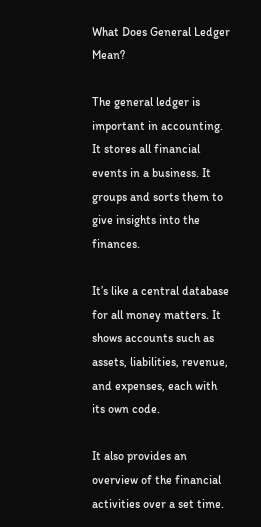What Does General Ledger Mean?

The general ledger is important in accounting. It stores all financial events in a business. It groups and sorts them to give insights into the finances.

It’s like a central database for all money matters. It shows accounts such as assets, liabilities, revenue, and expenses, each with its own code.

It also provides an overview of the financial activities over a set time.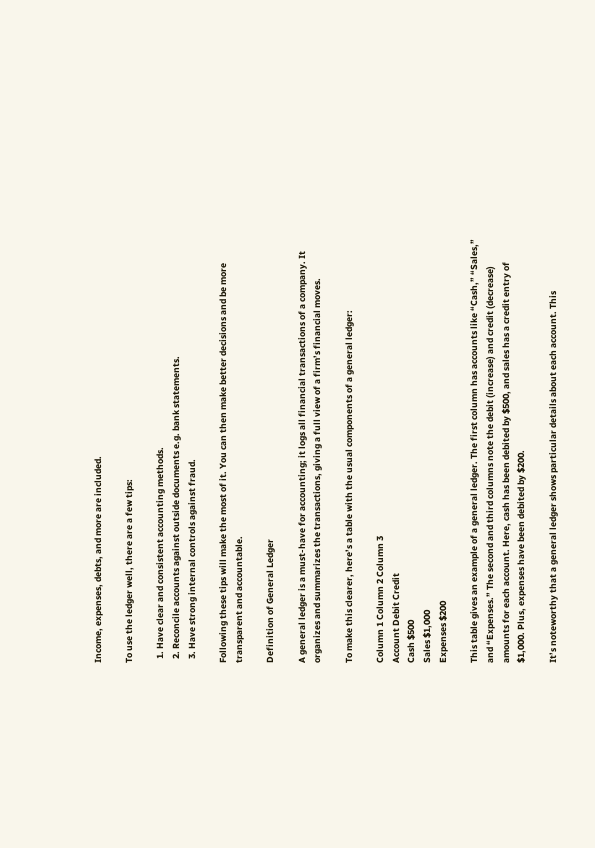Income, expenses, debts, and more are included.

To use the ledger well, there are a few tips:

  1. Have clear and consistent accounting methods.
  2. Reconcile accounts against outside documents e.g. bank statements.
  3. Have strong internal controls against fraud.

Following these tips will make the most of it. You can then make better decisions and be more transparent and accountable.

Definition of General Ledger

A general ledger is a must-have for accounting; it logs all financial transactions of a company. It organizes and summarizes the transactions, giving a full view of a firm’s financial moves.

To make this clearer, here’s a table with the usual components of a general ledger:

Column 1 Column 2 Column 3
Account Debit Credit
Cash $500
Sales $1,000
Expenses $200

This table gives an example of a general ledger. The first column has accounts like “Cash,” “Sales,” and “Expenses.” The second and third columns note the debit (increase) and credit (decrease) amounts for each account. Here, cash has been debited by $500, and sales has a credit entry of $1,000. Plus, expenses have been debited by $200.

It’s noteworthy that a general ledger shows particular details about each account. This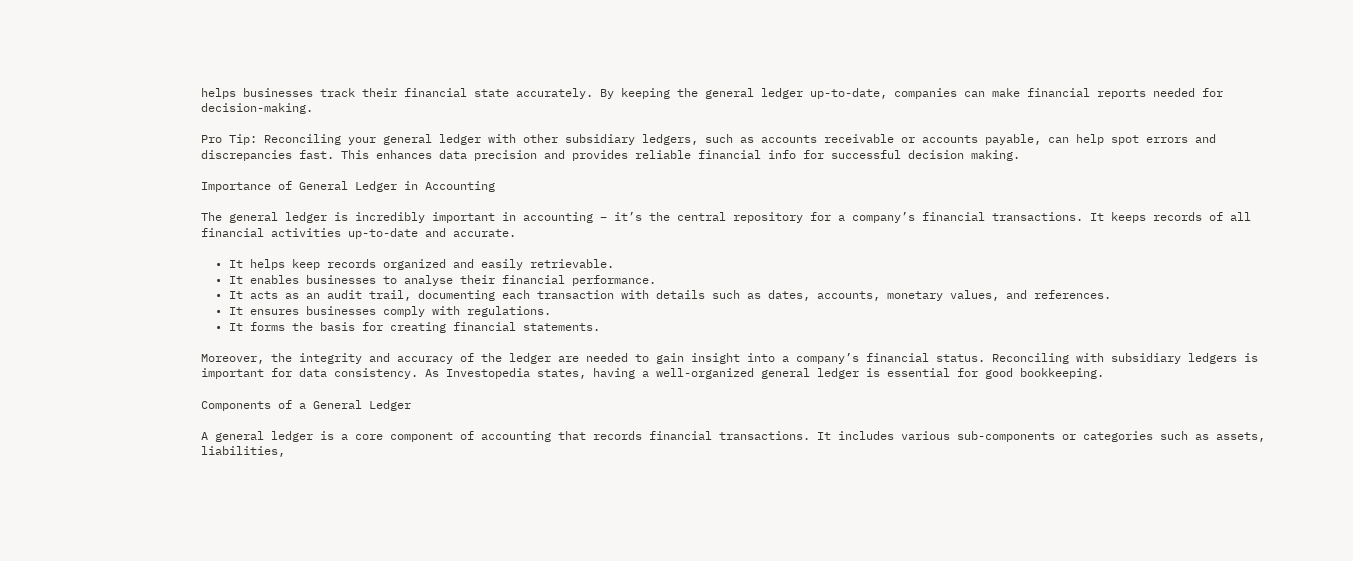helps businesses track their financial state accurately. By keeping the general ledger up-to-date, companies can make financial reports needed for decision-making.

Pro Tip: Reconciling your general ledger with other subsidiary ledgers, such as accounts receivable or accounts payable, can help spot errors and discrepancies fast. This enhances data precision and provides reliable financial info for successful decision making.

Importance of General Ledger in Accounting

The general ledger is incredibly important in accounting – it’s the central repository for a company’s financial transactions. It keeps records of all financial activities up-to-date and accurate.

  • It helps keep records organized and easily retrievable.
  • It enables businesses to analyse their financial performance.
  • It acts as an audit trail, documenting each transaction with details such as dates, accounts, monetary values, and references.
  • It ensures businesses comply with regulations.
  • It forms the basis for creating financial statements.

Moreover, the integrity and accuracy of the ledger are needed to gain insight into a company’s financial status. Reconciling with subsidiary ledgers is important for data consistency. As Investopedia states, having a well-organized general ledger is essential for good bookkeeping.

Components of a General Ledger

A general ledger is a core component of accounting that records financial transactions. It includes various sub-components or categories such as assets, liabilities,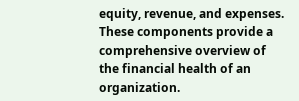equity, revenue, and expenses. These components provide a comprehensive overview of the financial health of an organization.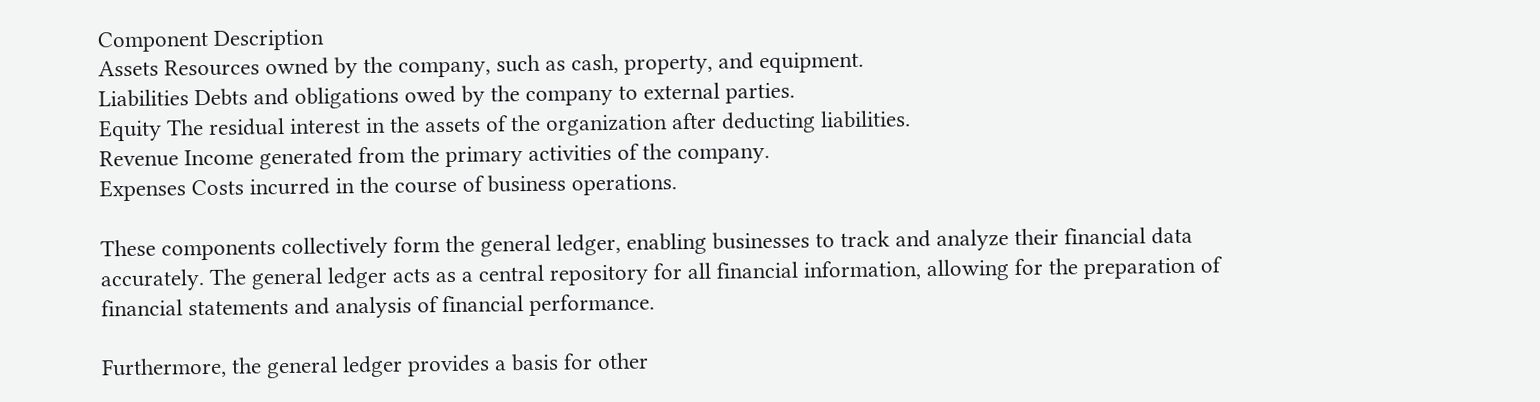Component Description
Assets Resources owned by the company, such as cash, property, and equipment.
Liabilities Debts and obligations owed by the company to external parties.
Equity The residual interest in the assets of the organization after deducting liabilities.
Revenue Income generated from the primary activities of the company.
Expenses Costs incurred in the course of business operations.

These components collectively form the general ledger, enabling businesses to track and analyze their financial data accurately. The general ledger acts as a central repository for all financial information, allowing for the preparation of financial statements and analysis of financial performance.

Furthermore, the general ledger provides a basis for other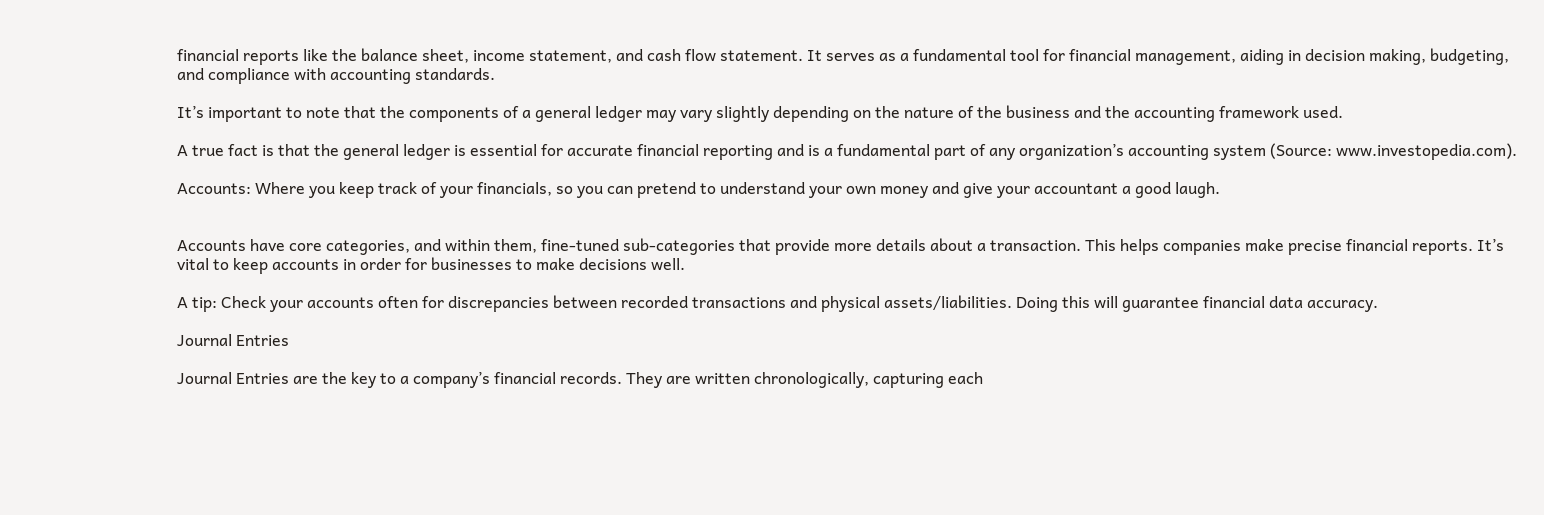financial reports like the balance sheet, income statement, and cash flow statement. It serves as a fundamental tool for financial management, aiding in decision making, budgeting, and compliance with accounting standards.

It’s important to note that the components of a general ledger may vary slightly depending on the nature of the business and the accounting framework used.

A true fact is that the general ledger is essential for accurate financial reporting and is a fundamental part of any organization’s accounting system (Source: www.investopedia.com).

Accounts: Where you keep track of your financials, so you can pretend to understand your own money and give your accountant a good laugh.


Accounts have core categories, and within them, fine-tuned sub-categories that provide more details about a transaction. This helps companies make precise financial reports. It’s vital to keep accounts in order for businesses to make decisions well.

A tip: Check your accounts often for discrepancies between recorded transactions and physical assets/liabilities. Doing this will guarantee financial data accuracy.

Journal Entries

Journal Entries are the key to a company’s financial records. They are written chronologically, capturing each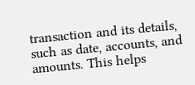transaction and its details, such as date, accounts, and amounts. This helps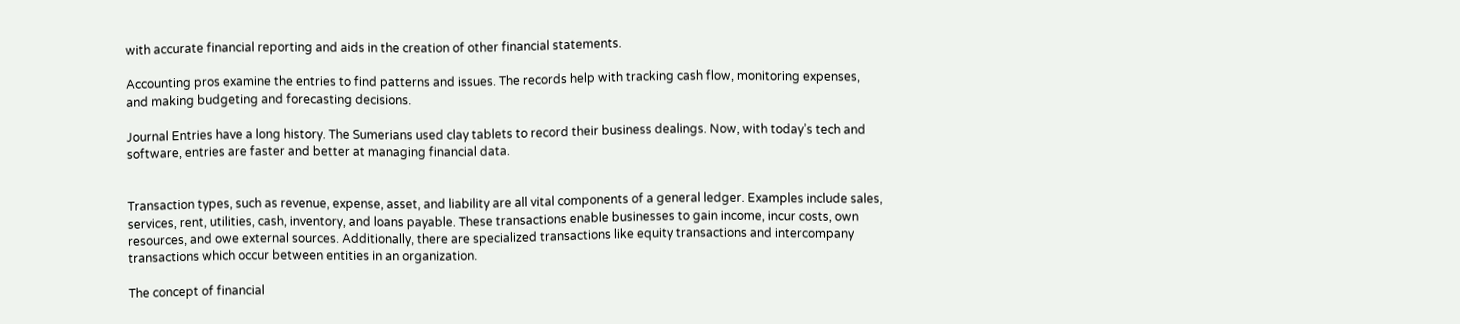with accurate financial reporting and aids in the creation of other financial statements.

Accounting pros examine the entries to find patterns and issues. The records help with tracking cash flow, monitoring expenses, and making budgeting and forecasting decisions.

Journal Entries have a long history. The Sumerians used clay tablets to record their business dealings. Now, with today’s tech and software, entries are faster and better at managing financial data.


Transaction types, such as revenue, expense, asset, and liability are all vital components of a general ledger. Examples include sales, services, rent, utilities, cash, inventory, and loans payable. These transactions enable businesses to gain income, incur costs, own resources, and owe external sources. Additionally, there are specialized transactions like equity transactions and intercompany transactions which occur between entities in an organization.

The concept of financial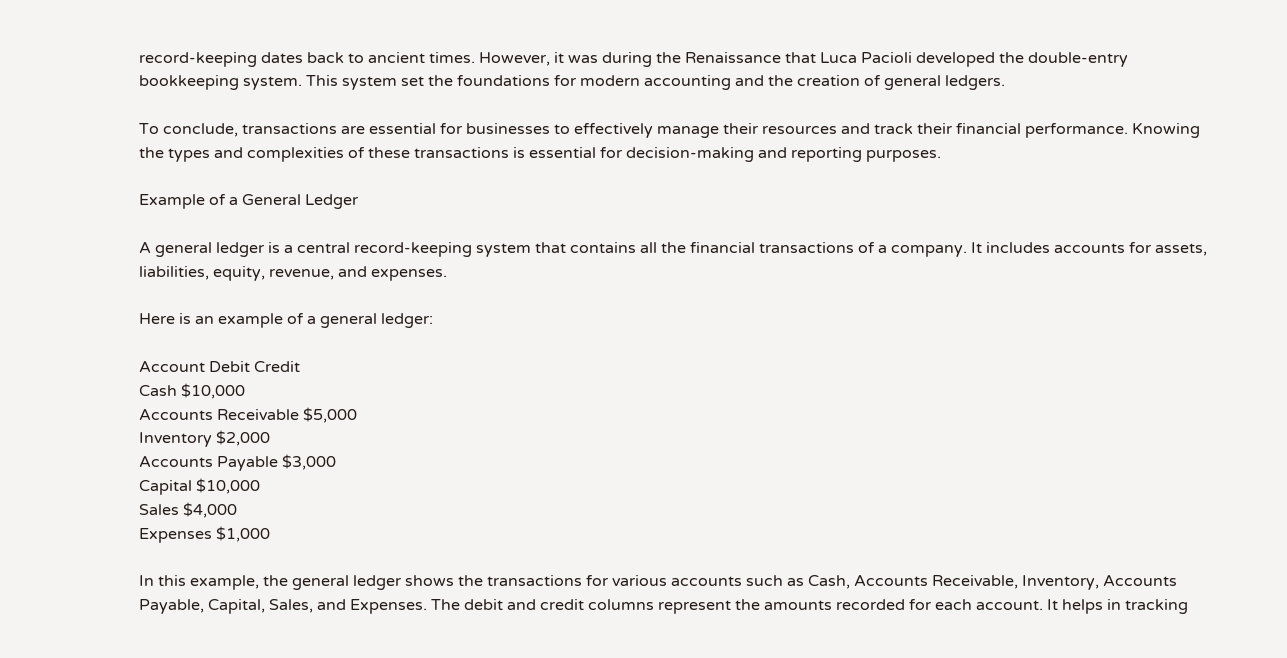record-keeping dates back to ancient times. However, it was during the Renaissance that Luca Pacioli developed the double-entry bookkeeping system. This system set the foundations for modern accounting and the creation of general ledgers.

To conclude, transactions are essential for businesses to effectively manage their resources and track their financial performance. Knowing the types and complexities of these transactions is essential for decision-making and reporting purposes.

Example of a General Ledger

A general ledger is a central record-keeping system that contains all the financial transactions of a company. It includes accounts for assets, liabilities, equity, revenue, and expenses.

Here is an example of a general ledger:

Account Debit Credit
Cash $10,000
Accounts Receivable $5,000
Inventory $2,000
Accounts Payable $3,000
Capital $10,000
Sales $4,000
Expenses $1,000

In this example, the general ledger shows the transactions for various accounts such as Cash, Accounts Receivable, Inventory, Accounts Payable, Capital, Sales, and Expenses. The debit and credit columns represent the amounts recorded for each account. It helps in tracking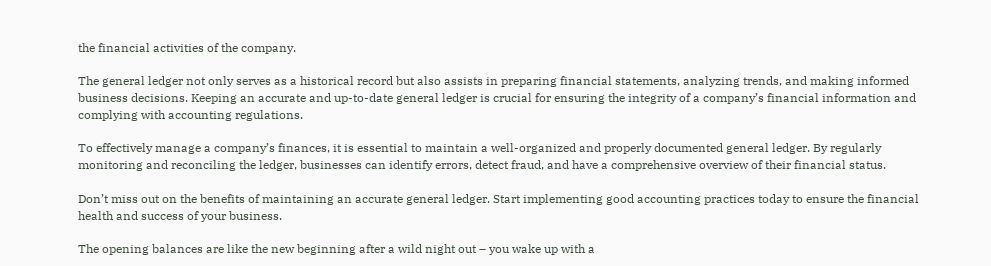the financial activities of the company.

The general ledger not only serves as a historical record but also assists in preparing financial statements, analyzing trends, and making informed business decisions. Keeping an accurate and up-to-date general ledger is crucial for ensuring the integrity of a company’s financial information and complying with accounting regulations.

To effectively manage a company’s finances, it is essential to maintain a well-organized and properly documented general ledger. By regularly monitoring and reconciling the ledger, businesses can identify errors, detect fraud, and have a comprehensive overview of their financial status.

Don’t miss out on the benefits of maintaining an accurate general ledger. Start implementing good accounting practices today to ensure the financial health and success of your business.

The opening balances are like the new beginning after a wild night out – you wake up with a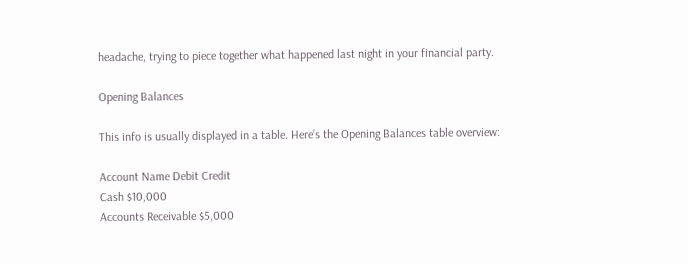headache, trying to piece together what happened last night in your financial party.

Opening Balances

This info is usually displayed in a table. Here’s the Opening Balances table overview:

Account Name Debit Credit
Cash $10,000
Accounts Receivable $5,000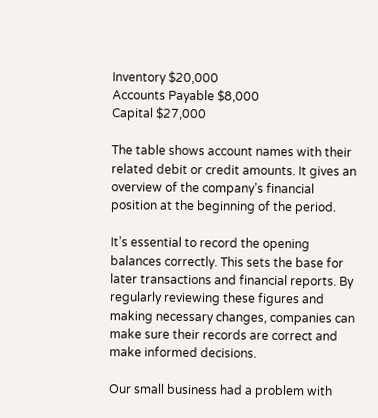Inventory $20,000
Accounts Payable $8,000
Capital $27,000

The table shows account names with their related debit or credit amounts. It gives an overview of the company’s financial position at the beginning of the period.

It’s essential to record the opening balances correctly. This sets the base for later transactions and financial reports. By regularly reviewing these figures and making necessary changes, companies can make sure their records are correct and make informed decisions.

Our small business had a problem with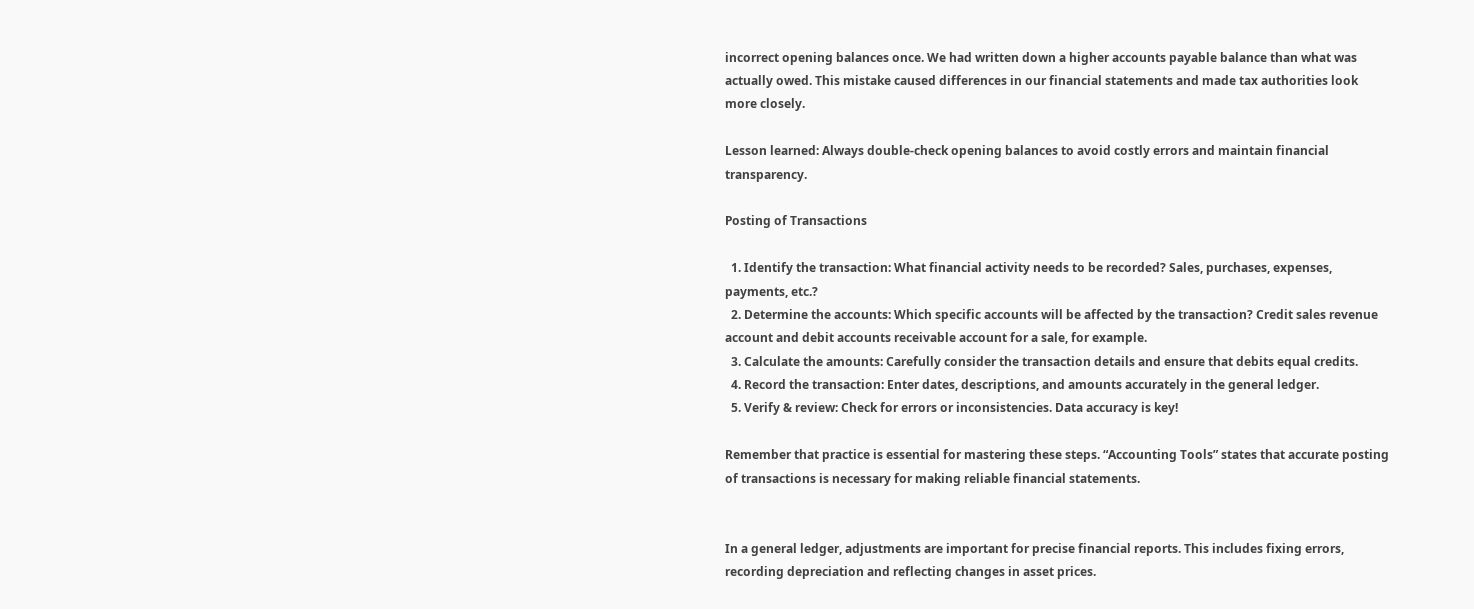incorrect opening balances once. We had written down a higher accounts payable balance than what was actually owed. This mistake caused differences in our financial statements and made tax authorities look more closely.

Lesson learned: Always double-check opening balances to avoid costly errors and maintain financial transparency.

Posting of Transactions

  1. Identify the transaction: What financial activity needs to be recorded? Sales, purchases, expenses, payments, etc.?
  2. Determine the accounts: Which specific accounts will be affected by the transaction? Credit sales revenue account and debit accounts receivable account for a sale, for example.
  3. Calculate the amounts: Carefully consider the transaction details and ensure that debits equal credits.
  4. Record the transaction: Enter dates, descriptions, and amounts accurately in the general ledger.
  5. Verify & review: Check for errors or inconsistencies. Data accuracy is key!

Remember that practice is essential for mastering these steps. “Accounting Tools” states that accurate posting of transactions is necessary for making reliable financial statements.


In a general ledger, adjustments are important for precise financial reports. This includes fixing errors, recording depreciation and reflecting changes in asset prices.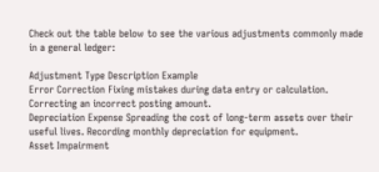Check out the table below to see the various adjustments commonly made in a general ledger:

Adjustment Type Description Example
Error Correction Fixing mistakes during data entry or calculation. Correcting an incorrect posting amount.
Depreciation Expense Spreading the cost of long-term assets over their useful lives. Recording monthly depreciation for equipment.
Asset Impairment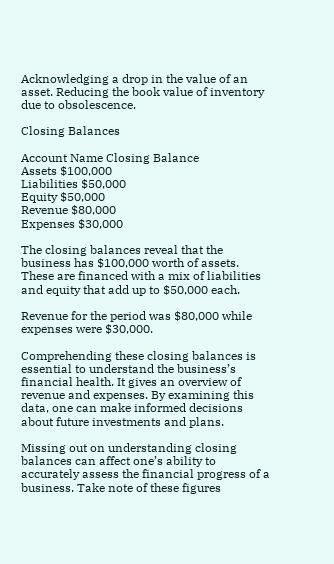Acknowledging a drop in the value of an asset. Reducing the book value of inventory due to obsolescence.

Closing Balances

Account Name Closing Balance
Assets $100,000
Liabilities $50,000
Equity $50,000
Revenue $80,000
Expenses $30,000

The closing balances reveal that the business has $100,000 worth of assets. These are financed with a mix of liabilities and equity that add up to $50,000 each.

Revenue for the period was $80,000 while expenses were $30,000.

Comprehending these closing balances is essential to understand the business’s financial health. It gives an overview of revenue and expenses. By examining this data, one can make informed decisions about future investments and plans.

Missing out on understanding closing balances can affect one’s ability to accurately assess the financial progress of a business. Take note of these figures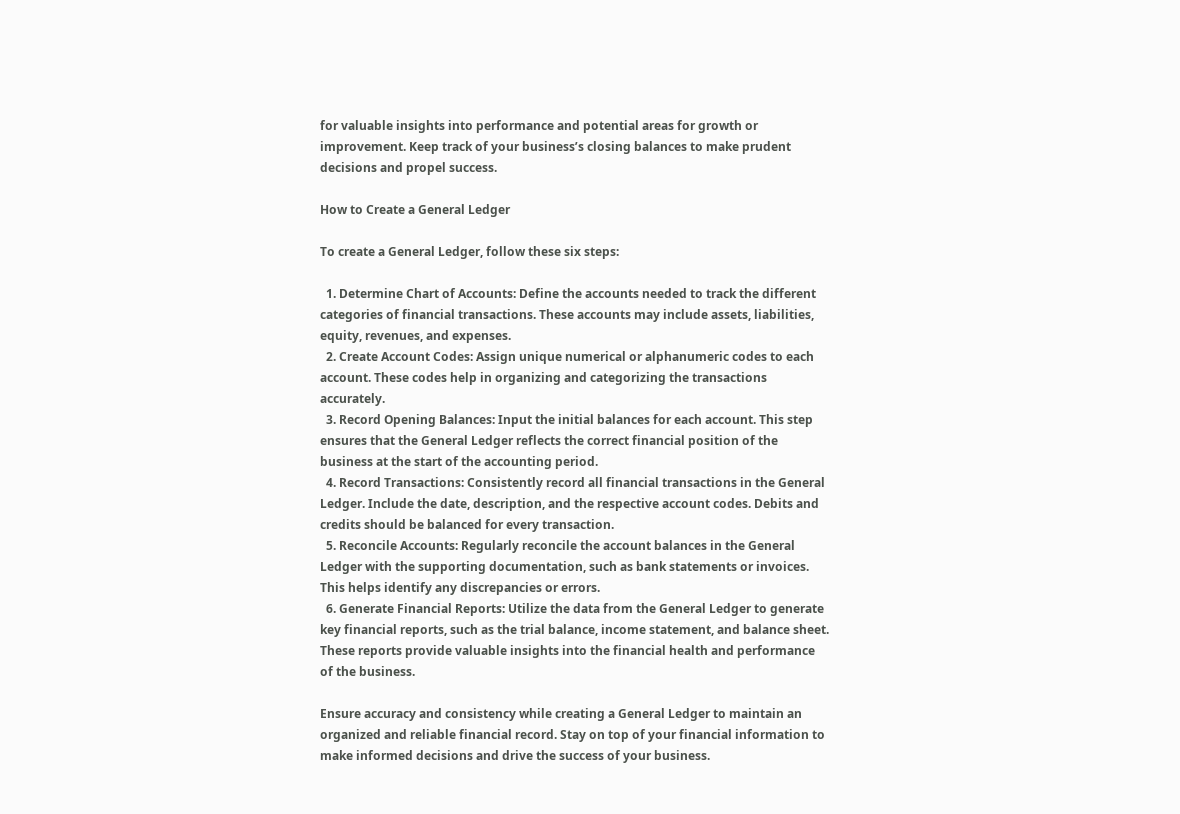for valuable insights into performance and potential areas for growth or improvement. Keep track of your business’s closing balances to make prudent decisions and propel success.

How to Create a General Ledger

To create a General Ledger, follow these six steps:

  1. Determine Chart of Accounts: Define the accounts needed to track the different categories of financial transactions. These accounts may include assets, liabilities, equity, revenues, and expenses.
  2. Create Account Codes: Assign unique numerical or alphanumeric codes to each account. These codes help in organizing and categorizing the transactions accurately.
  3. Record Opening Balances: Input the initial balances for each account. This step ensures that the General Ledger reflects the correct financial position of the business at the start of the accounting period.
  4. Record Transactions: Consistently record all financial transactions in the General Ledger. Include the date, description, and the respective account codes. Debits and credits should be balanced for every transaction.
  5. Reconcile Accounts: Regularly reconcile the account balances in the General Ledger with the supporting documentation, such as bank statements or invoices. This helps identify any discrepancies or errors.
  6. Generate Financial Reports: Utilize the data from the General Ledger to generate key financial reports, such as the trial balance, income statement, and balance sheet. These reports provide valuable insights into the financial health and performance of the business.

Ensure accuracy and consistency while creating a General Ledger to maintain an organized and reliable financial record. Stay on top of your financial information to make informed decisions and drive the success of your business.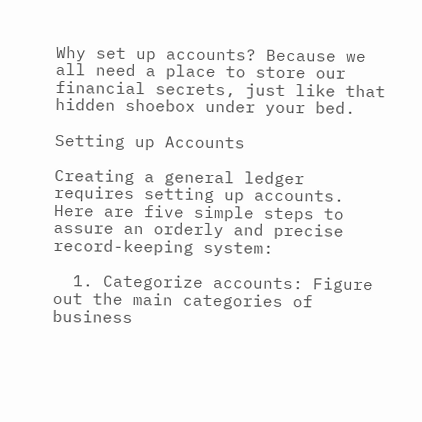Why set up accounts? Because we all need a place to store our financial secrets, just like that hidden shoebox under your bed.

Setting up Accounts

Creating a general ledger requires setting up accounts. Here are five simple steps to assure an orderly and precise record-keeping system:

  1. Categorize accounts: Figure out the main categories of business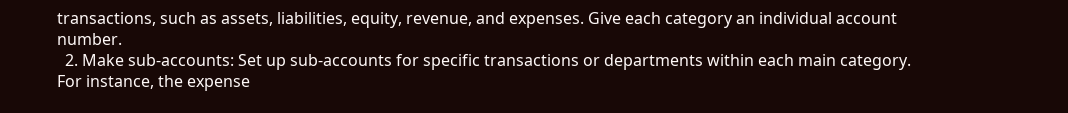transactions, such as assets, liabilities, equity, revenue, and expenses. Give each category an individual account number.
  2. Make sub-accounts: Set up sub-accounts for specific transactions or departments within each main category. For instance, the expense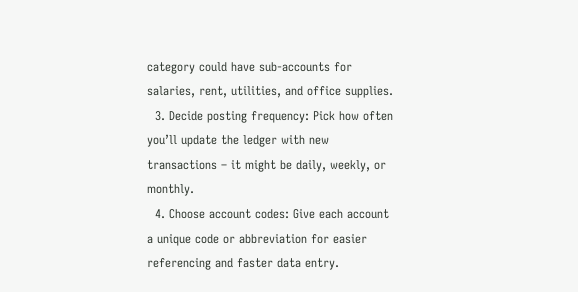category could have sub-accounts for salaries, rent, utilities, and office supplies.
  3. Decide posting frequency: Pick how often you’ll update the ledger with new transactions – it might be daily, weekly, or monthly.
  4. Choose account codes: Give each account a unique code or abbreviation for easier referencing and faster data entry.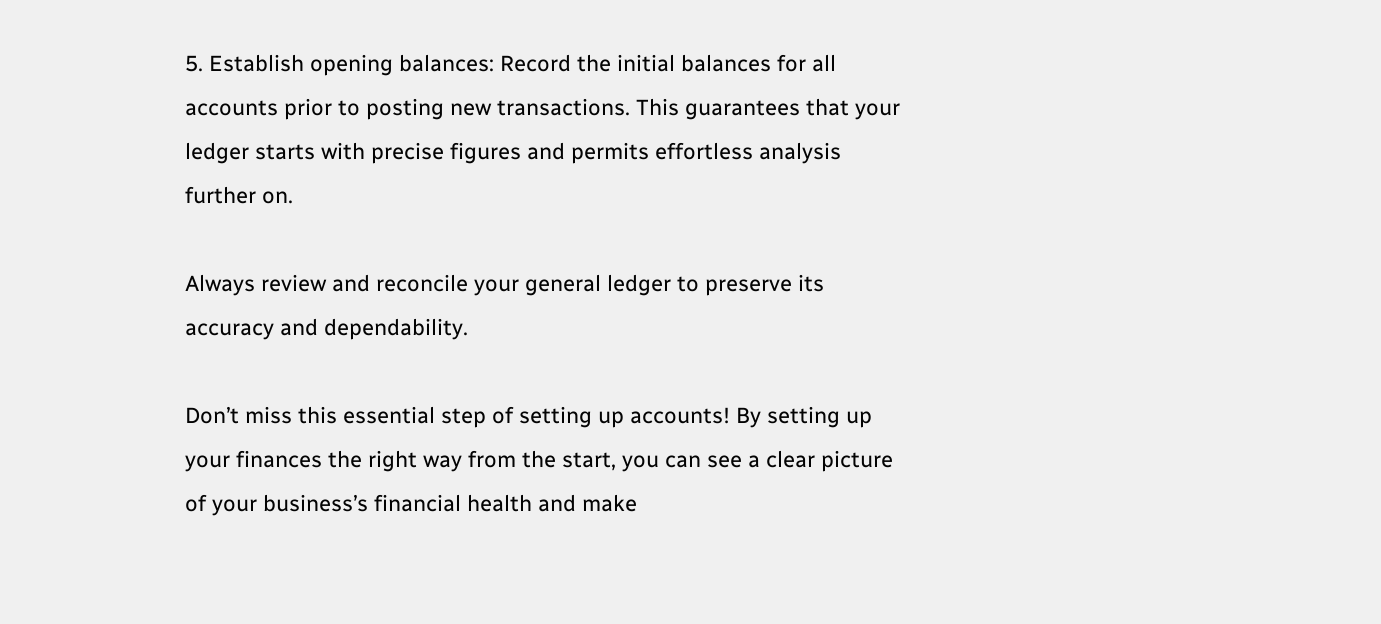5. Establish opening balances: Record the initial balances for all accounts prior to posting new transactions. This guarantees that your ledger starts with precise figures and permits effortless analysis further on.

Always review and reconcile your general ledger to preserve its accuracy and dependability.

Don’t miss this essential step of setting up accounts! By setting up your finances the right way from the start, you can see a clear picture of your business’s financial health and make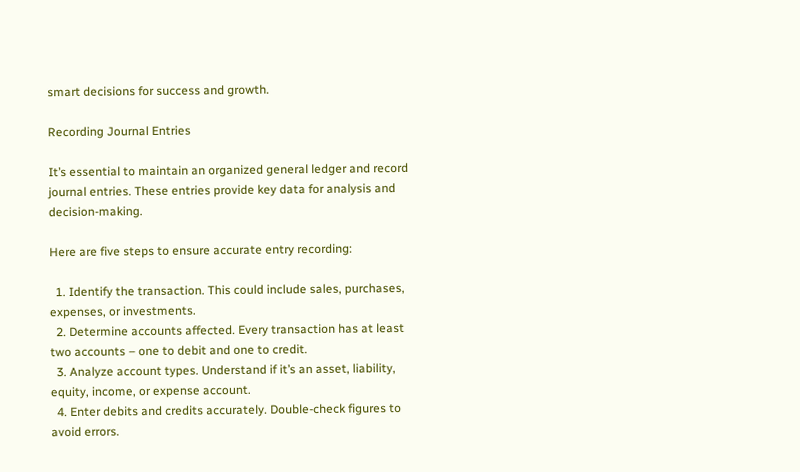smart decisions for success and growth.

Recording Journal Entries

It’s essential to maintain an organized general ledger and record journal entries. These entries provide key data for analysis and decision-making.

Here are five steps to ensure accurate entry recording:

  1. Identify the transaction. This could include sales, purchases, expenses, or investments.
  2. Determine accounts affected. Every transaction has at least two accounts – one to debit and one to credit.
  3. Analyze account types. Understand if it’s an asset, liability, equity, income, or expense account.
  4. Enter debits and credits accurately. Double-check figures to avoid errors.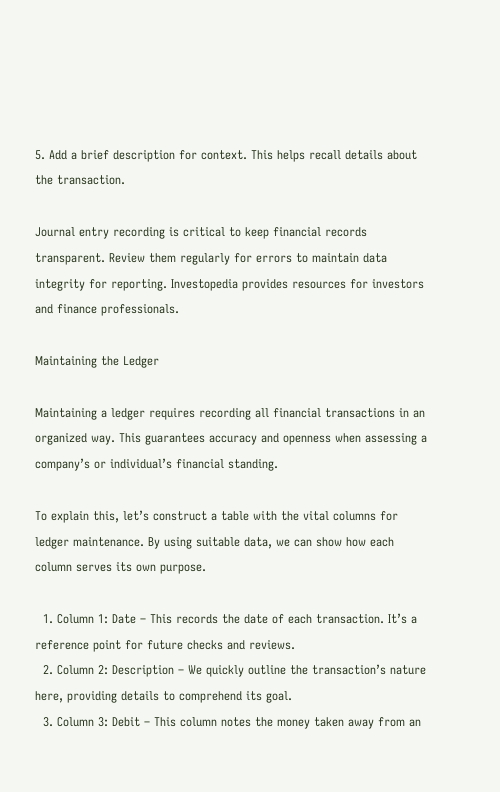5. Add a brief description for context. This helps recall details about the transaction.

Journal entry recording is critical to keep financial records transparent. Review them regularly for errors to maintain data integrity for reporting. Investopedia provides resources for investors and finance professionals.

Maintaining the Ledger

Maintaining a ledger requires recording all financial transactions in an organized way. This guarantees accuracy and openness when assessing a company’s or individual’s financial standing.

To explain this, let’s construct a table with the vital columns for ledger maintenance. By using suitable data, we can show how each column serves its own purpose.

  1. Column 1: Date – This records the date of each transaction. It’s a reference point for future checks and reviews.
  2. Column 2: Description – We quickly outline the transaction’s nature here, providing details to comprehend its goal.
  3. Column 3: Debit – This column notes the money taken away from an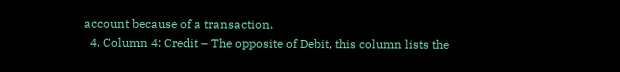account because of a transaction.
  4. Column 4: Credit – The opposite of Debit, this column lists the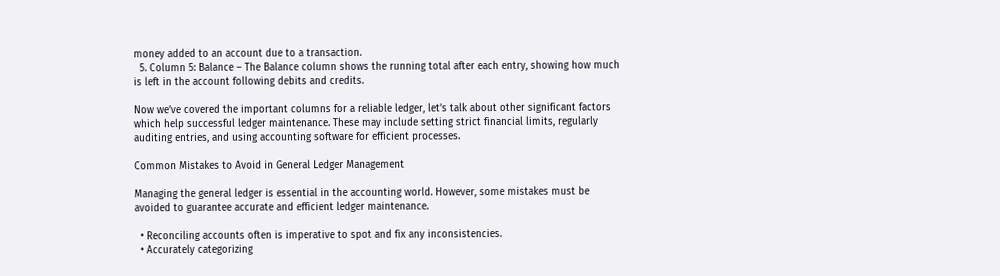money added to an account due to a transaction.
  5. Column 5: Balance – The Balance column shows the running total after each entry, showing how much is left in the account following debits and credits.

Now we’ve covered the important columns for a reliable ledger, let’s talk about other significant factors which help successful ledger maintenance. These may include setting strict financial limits, regularly auditing entries, and using accounting software for efficient processes.

Common Mistakes to Avoid in General Ledger Management

Managing the general ledger is essential in the accounting world. However, some mistakes must be avoided to guarantee accurate and efficient ledger maintenance.

  • Reconciling accounts often is imperative to spot and fix any inconsistencies.
  • Accurately categorizing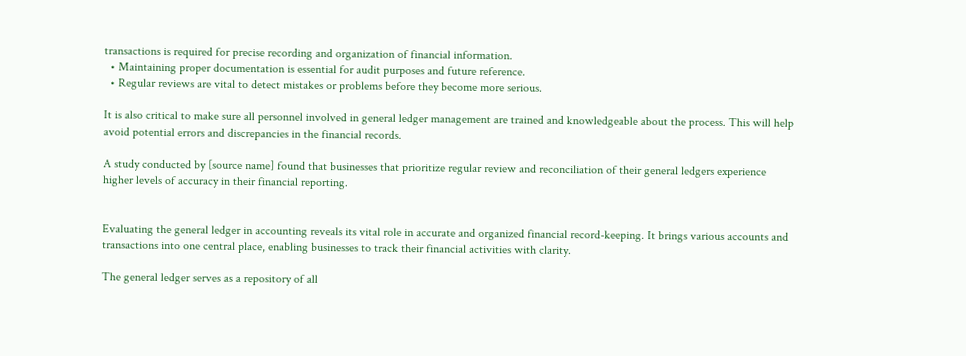transactions is required for precise recording and organization of financial information.
  • Maintaining proper documentation is essential for audit purposes and future reference.
  • Regular reviews are vital to detect mistakes or problems before they become more serious.

It is also critical to make sure all personnel involved in general ledger management are trained and knowledgeable about the process. This will help avoid potential errors and discrepancies in the financial records.

A study conducted by [source name] found that businesses that prioritize regular review and reconciliation of their general ledgers experience higher levels of accuracy in their financial reporting.


Evaluating the general ledger in accounting reveals its vital role in accurate and organized financial record-keeping. It brings various accounts and transactions into one central place, enabling businesses to track their financial activities with clarity.

The general ledger serves as a repository of all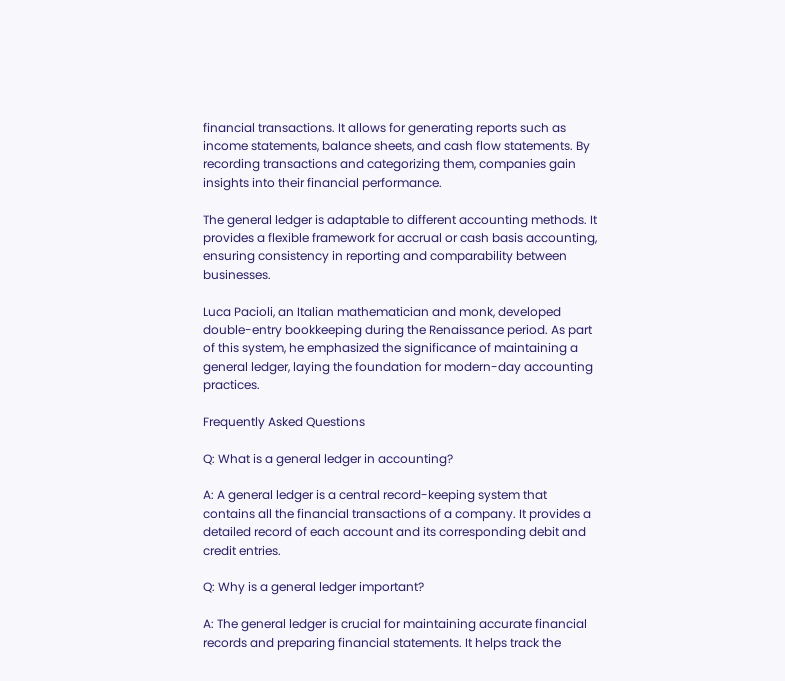financial transactions. It allows for generating reports such as income statements, balance sheets, and cash flow statements. By recording transactions and categorizing them, companies gain insights into their financial performance.

The general ledger is adaptable to different accounting methods. It provides a flexible framework for accrual or cash basis accounting, ensuring consistency in reporting and comparability between businesses.

Luca Pacioli, an Italian mathematician and monk, developed double-entry bookkeeping during the Renaissance period. As part of this system, he emphasized the significance of maintaining a general ledger, laying the foundation for modern-day accounting practices.

Frequently Asked Questions

Q: What is a general ledger in accounting?

A: A general ledger is a central record-keeping system that contains all the financial transactions of a company. It provides a detailed record of each account and its corresponding debit and credit entries.

Q: Why is a general ledger important?

A: The general ledger is crucial for maintaining accurate financial records and preparing financial statements. It helps track the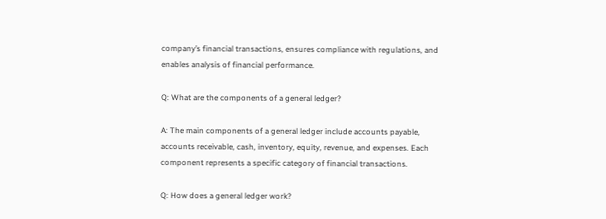company’s financial transactions, ensures compliance with regulations, and enables analysis of financial performance.

Q: What are the components of a general ledger?

A: The main components of a general ledger include accounts payable, accounts receivable, cash, inventory, equity, revenue, and expenses. Each component represents a specific category of financial transactions.

Q: How does a general ledger work?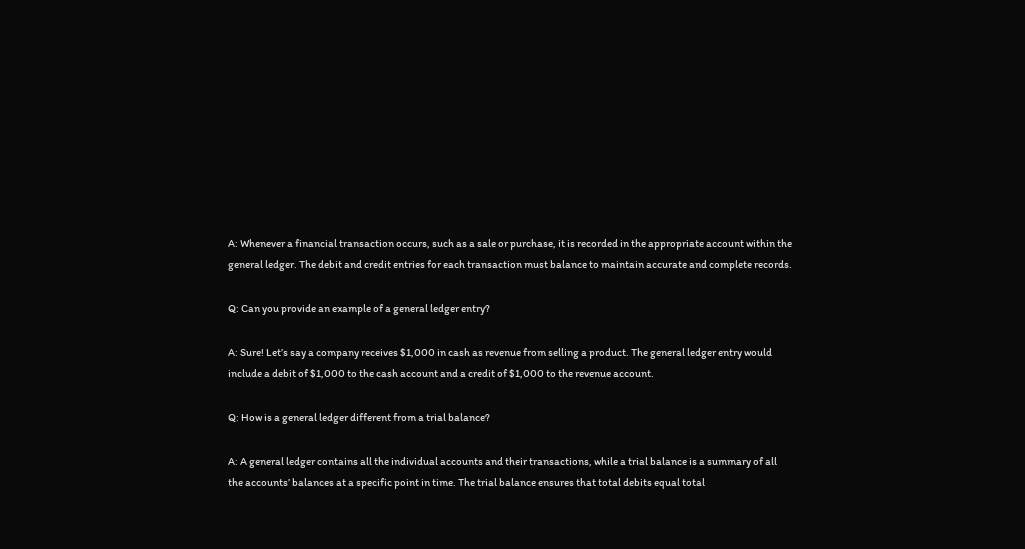A: Whenever a financial transaction occurs, such as a sale or purchase, it is recorded in the appropriate account within the general ledger. The debit and credit entries for each transaction must balance to maintain accurate and complete records.

Q: Can you provide an example of a general ledger entry?

A: Sure! Let’s say a company receives $1,000 in cash as revenue from selling a product. The general ledger entry would include a debit of $1,000 to the cash account and a credit of $1,000 to the revenue account.

Q: How is a general ledger different from a trial balance?

A: A general ledger contains all the individual accounts and their transactions, while a trial balance is a summary of all the accounts’ balances at a specific point in time. The trial balance ensures that total debits equal total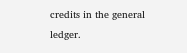credits in the general ledger.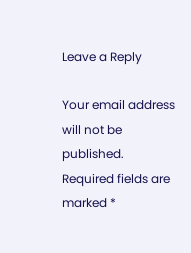Leave a Reply

Your email address will not be published. Required fields are marked *